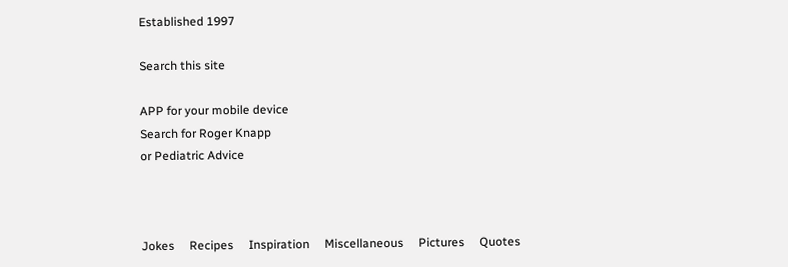Established 1997

Search this site

APP for your mobile device
Search for Roger Knapp
or Pediatric Advice



Jokes     Recipes     Inspiration     Miscellaneous     Pictures     Quotes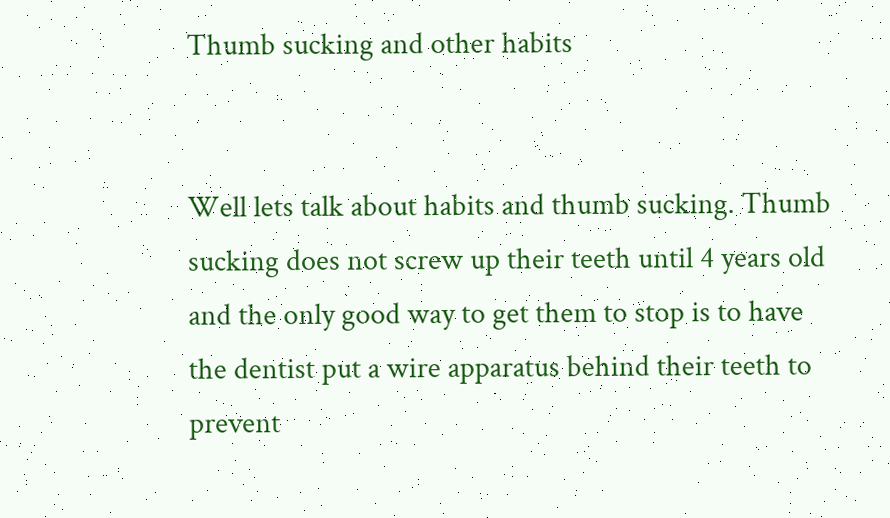Thumb sucking and other habits


Well lets talk about habits and thumb sucking. Thumb sucking does not screw up their teeth until 4 years old and the only good way to get them to stop is to have the dentist put a wire apparatus behind their teeth to prevent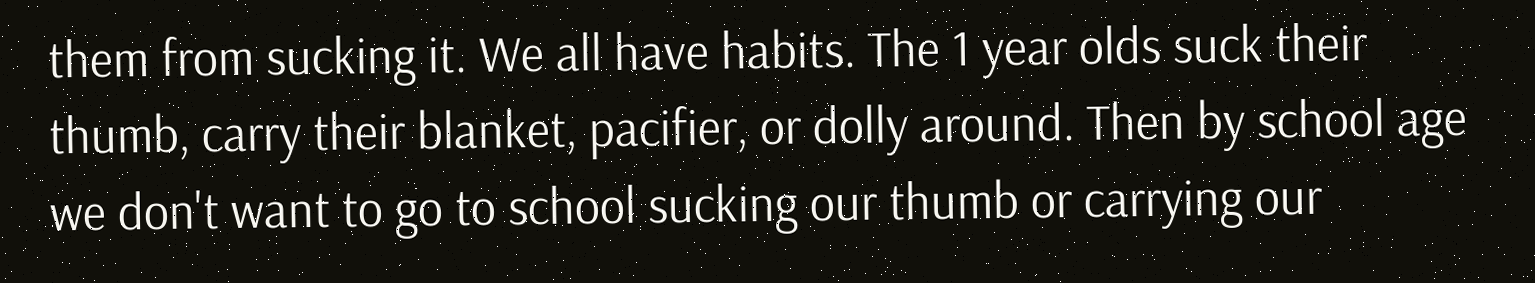them from sucking it. We all have habits. The 1 year olds suck their thumb, carry their blanket, pacifier, or dolly around. Then by school age we don't want to go to school sucking our thumb or carrying our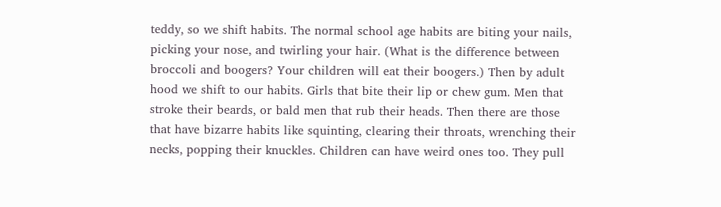teddy, so we shift habits. The normal school age habits are biting your nails, picking your nose, and twirling your hair. (What is the difference between broccoli and boogers? Your children will eat their boogers.) Then by adult hood we shift to our habits. Girls that bite their lip or chew gum. Men that stroke their beards, or bald men that rub their heads. Then there are those that have bizarre habits like squinting, clearing their throats, wrenching their necks, popping their knuckles. Children can have weird ones too. They pull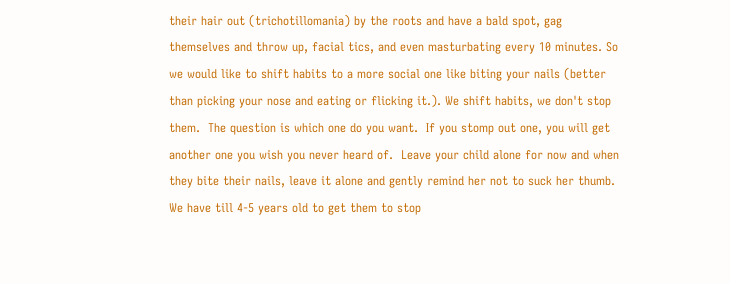their hair out (trichotillomania) by the roots and have a bald spot, gag themselves and throw up, facial tics, and even masturbating every 10 minutes. So we would like to shift habits to a more social one like biting your nails (better than picking your nose and eating or flicking it.). We shift habits, we don't stop them.  The question is which one do you want.  If you stomp out one, you will get another one you wish you never heard of.  Leave your child alone for now and when they bite their nails, leave it alone and gently remind her not to suck her thumb. We have till 4-5 years old to get them to stop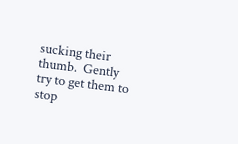sucking their thumb.  Gently try to get them to stop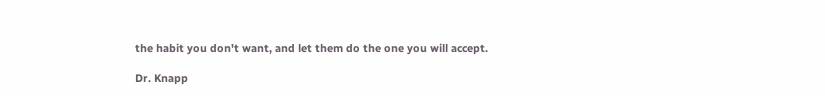the habit you don't want, and let them do the one you will accept.

Dr. Knapp